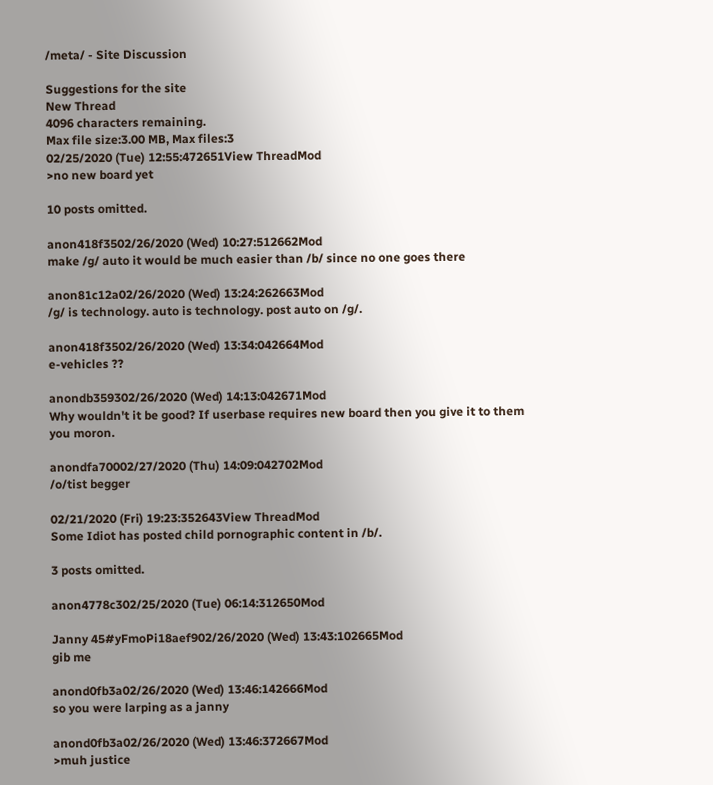/meta/ - Site Discussion

Suggestions for the site
New Thread
4096 characters remaining.
Max file size:3.00 MB, Max files:3
02/25/2020 (Tue) 12:55:472651View ThreadMod
>no new board yet

10 posts omitted.

anon418f3502/26/2020 (Wed) 10:27:512662Mod
make /g/ auto it would be much easier than /b/ since no one goes there

anon81c12a02/26/2020 (Wed) 13:24:262663Mod
/g/ is technology. auto is technology. post auto on /g/.

anon418f3502/26/2020 (Wed) 13:34:042664Mod
e-vehicles ??

anondb359302/26/2020 (Wed) 14:13:042671Mod
Why wouldn't it be good? If userbase requires new board then you give it to them you moron.

anondfa70002/27/2020 (Thu) 14:09:042702Mod
/o/tist begger

02/21/2020 (Fri) 19:23:352643View ThreadMod
Some Idiot has posted child pornographic content in /b/.

3 posts omitted.

anon4778c302/25/2020 (Tue) 06:14:312650Mod

Janny 45#yFmoPi18aef902/26/2020 (Wed) 13:43:102665Mod
gib me

anond0fb3a02/26/2020 (Wed) 13:46:142666Mod
so you were larping as a janny

anond0fb3a02/26/2020 (Wed) 13:46:372667Mod
>muh justice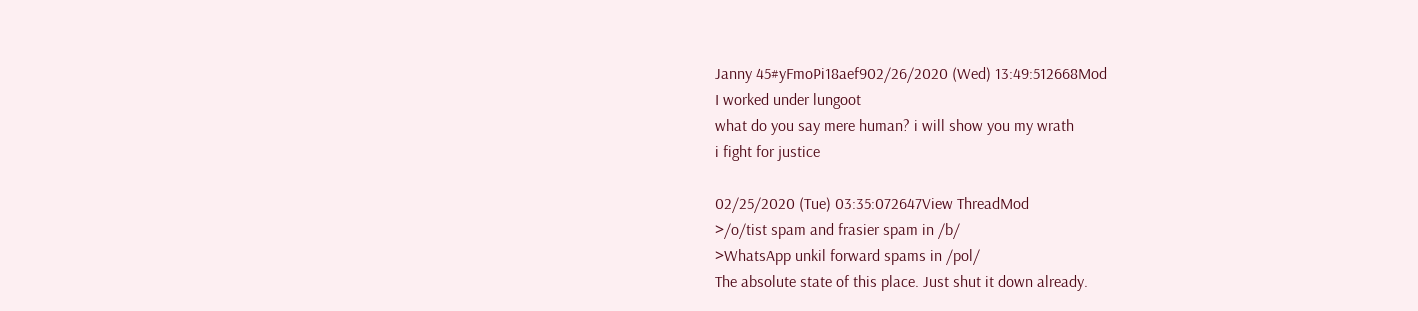Janny 45#yFmoPi18aef902/26/2020 (Wed) 13:49:512668Mod
I worked under lungoot
what do you say mere human? i will show you my wrath
i fight for justice

02/25/2020 (Tue) 03:35:072647View ThreadMod
>/o/tist spam and frasier spam in /b/
>WhatsApp unkil forward spams in /pol/
The absolute state of this place. Just shut it down already.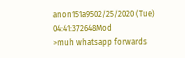anon151a9502/25/2020 (Tue) 04:41:372648Mod
>muh whatsapp forwards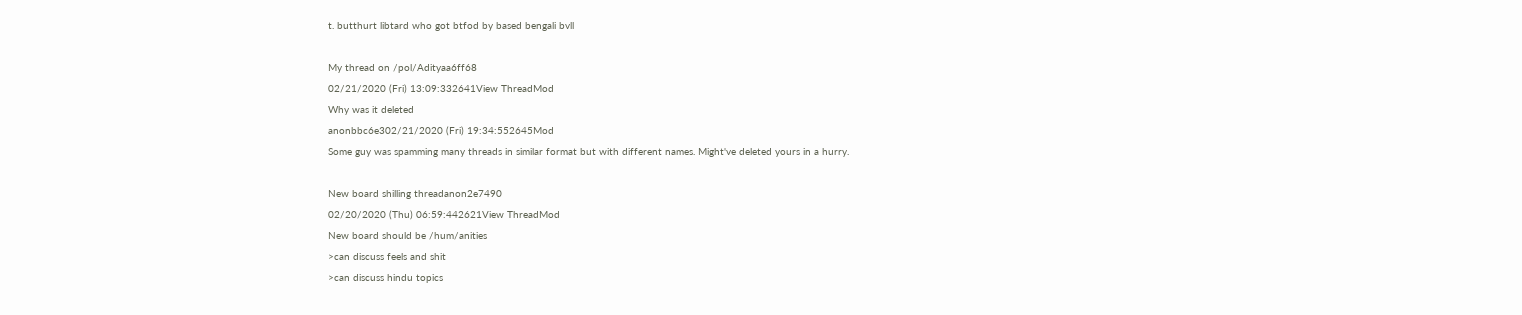t. butthurt libtard who got btfod by based bengali bvll

My thread on /pol/Adityaa6ff68
02/21/2020 (Fri) 13:09:332641View ThreadMod
Why was it deleted
anonbbc6e302/21/2020 (Fri) 19:34:552645Mod
Some guy was spamming many threads in similar format but with different names. Might've deleted yours in a hurry.

New board shilling threadanon2e7490
02/20/2020 (Thu) 06:59:442621View ThreadMod
New board should be /hum/anities
>can discuss feels and shit
>can discuss hindu topics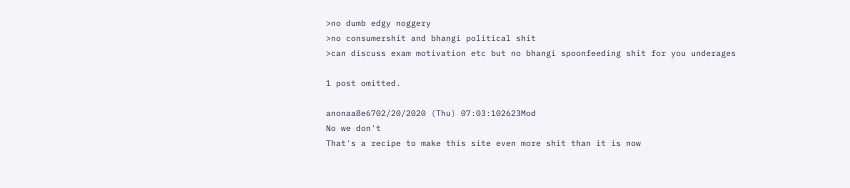>no dumb edgy noggery
>no consumershit and bhangi political shit
>can discuss exam motivation etc but no bhangi spoonfeeding shit for you underages

1 post omitted.

anonaa8e6702/20/2020 (Thu) 07:03:102623Mod
No we don't
That's a recipe to make this site even more shit than it is now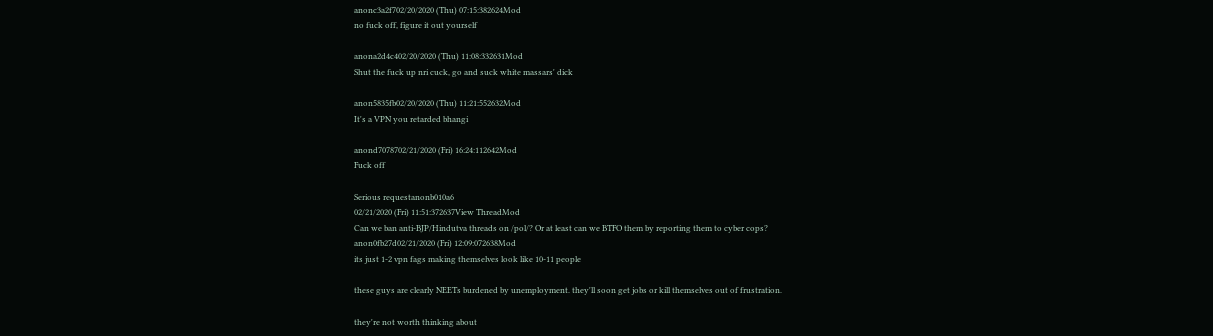anonc3a2f702/20/2020 (Thu) 07:15:382624Mod
no fuck off, figure it out yourself

anona2d4c402/20/2020 (Thu) 11:08:332631Mod
Shut the fuck up nri cuck, go and suck white massars' dick

anon5835fb02/20/2020 (Thu) 11:21:552632Mod
It's a VPN you retarded bhangi

anond7078702/21/2020 (Fri) 16:24:112642Mod
Fuck off

Serious requestanonb010a6
02/21/2020 (Fri) 11:51:372637View ThreadMod
Can we ban anti-BJP/Hindutva threads on /pol/? Or at least can we BTFO them by reporting them to cyber cops?
anon0fb27d02/21/2020 (Fri) 12:09:072638Mod
its just 1-2 vpn fags making themselves look like 10-11 people

these guys are clearly NEETs burdened by unemployment. they'll soon get jobs or kill themselves out of frustration.

they're not worth thinking about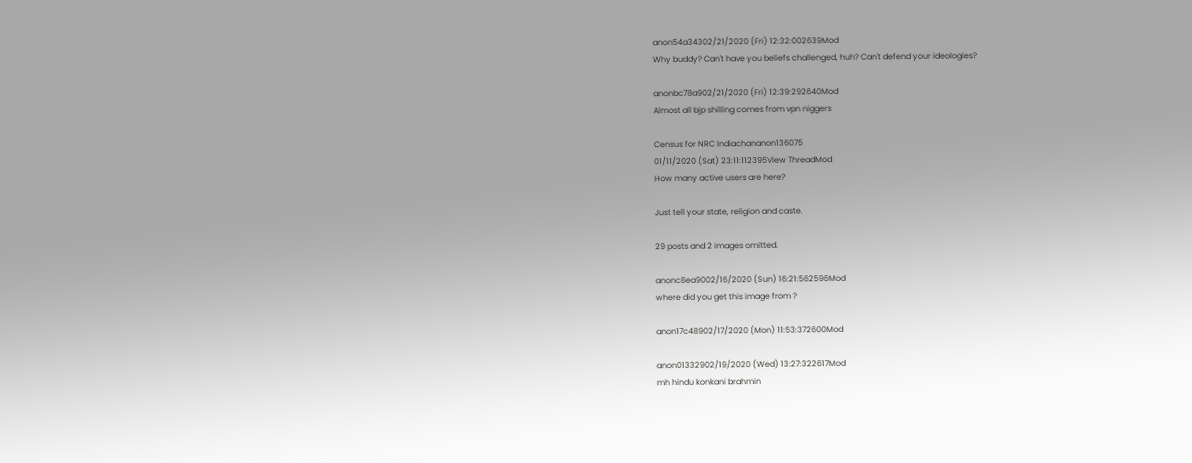anon54a34302/21/2020 (Fri) 12:32:002639Mod
Why buddy? Can't have you beliefs challenged, huh? Can't defend your ideologies?

anonbc78a902/21/2020 (Fri) 12:39:292640Mod
Almost all bjp shilling comes from vpn niggers

Census for NRC Indiachananon136075
01/11/2020 (Sat) 23:11:112395View ThreadMod
How many active users are here?

Just tell your state, religion and caste.

29 posts and 2 images omitted.

anonc8ea9002/16/2020 (Sun) 16:21:562596Mod
where did you get this image from ?

anon17c48902/17/2020 (Mon) 11:53:372600Mod

anon01332902/19/2020 (Wed) 13:27:322617Mod
mh hindu konkani brahmin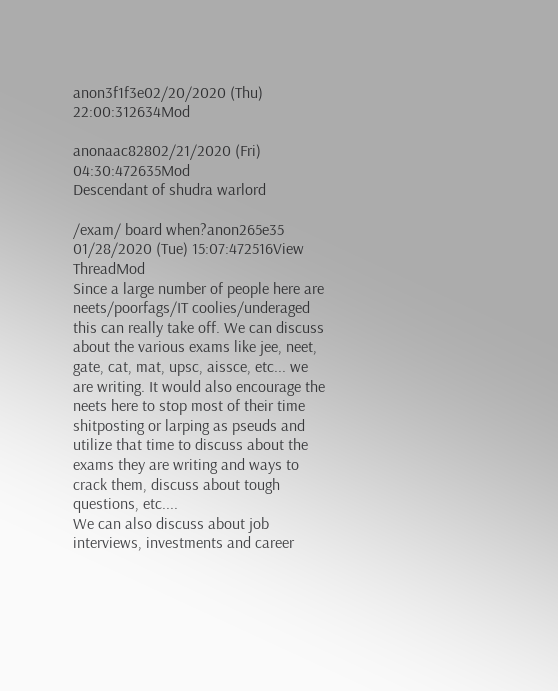anon3f1f3e02/20/2020 (Thu) 22:00:312634Mod

anonaac82802/21/2020 (Fri) 04:30:472635Mod
Descendant of shudra warlord

/exam/ board when?anon265e35
01/28/2020 (Tue) 15:07:472516View ThreadMod
Since a large number of people here are neets/poorfags/IT coolies/underaged this can really take off. We can discuss about the various exams like jee, neet, gate, cat, mat, upsc, aissce, etc... we are writing. It would also encourage the neets here to stop most of their time shitposting or larping as pseuds and utilize that time to discuss about the exams they are writing and ways to crack them, discuss about tough questions, etc....
We can also discuss about job interviews, investments and career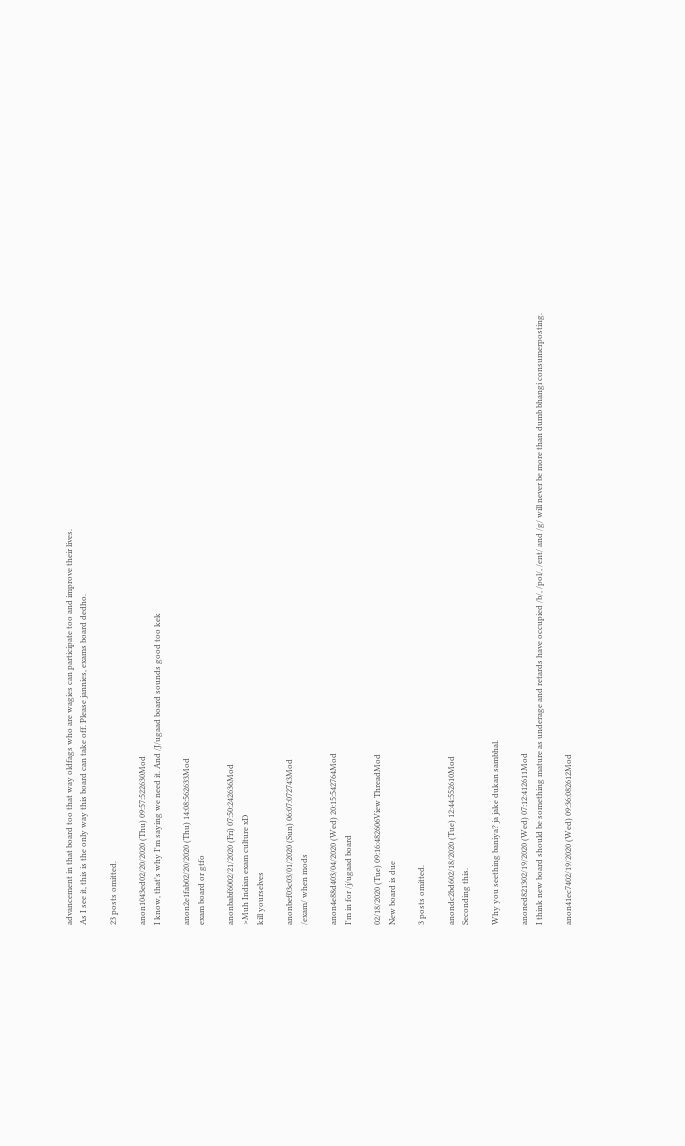advancement in that board too that way oldfags who are wagies can participate too and improve their lives.
As I see it, this is the only way this board can take off. Please jannies, exams board dedho.

23 posts omitted.

anon1043ed02/20/2020 (Thu) 09:57:522630Mod
I know, that's why I'm saying we need it. And /J/ugaad board sounds good too kek

anon2e1fab02/20/2020 (Thu) 14:08:562633Mod
exam board or gtfo

anonbabf6002/21/2020 (Fri) 07:50:242636Mod
>Muh Indian exam culture xD
kill yourselves

anonbef03c03/01/2020 (Sun) 06:07:072743Mod
/exam/ when mods

anon4e88d403/04/2020 (Wed) 20:15:542764Mod
I'm in for /j/ugaad board

02/18/2020 (Tue) 09:16:482606View ThreadMod
New board is due

3 posts omitted.

anondc2bd602/18/2020 (Tue) 12:44:552610Mod
Seconding this.

Why you seething baniya? ja jake dukan sambhal.

anoned821302/19/2020 (Wed) 07:12:412611Mod
I think new board should be something mature as underage and retards have occupied /b/, /pol/, /ent/ and /g/ will never be more than dumb bhangi consumerposting.

anon41ec7402/19/2020 (Wed) 09:36:082612Mod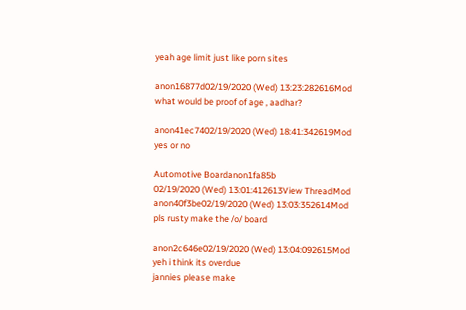yeah age limit just like porn sites

anon16877d02/19/2020 (Wed) 13:23:282616Mod
what would be proof of age , aadhar?

anon41ec7402/19/2020 (Wed) 18:41:342619Mod
yes or no

Automotive Boardanon1fa85b
02/19/2020 (Wed) 13:01:412613View ThreadMod
anon40f3be02/19/2020 (Wed) 13:03:352614Mod
pls rusty make the /o/ board

anon2c646e02/19/2020 (Wed) 13:04:092615Mod
yeh i think its overdue
jannies please make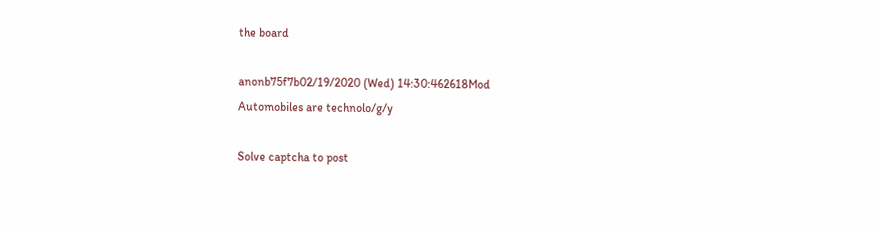the board

anonb75f7b02/19/2020 (Wed) 14:30:462618Mod
Automobiles are technolo/g/y

Solve captcha to post